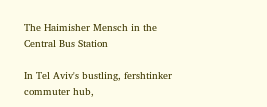The Haimisher Mensch in the Central Bus Station

In Tel Aviv's bustling, fershtinker commuter hub,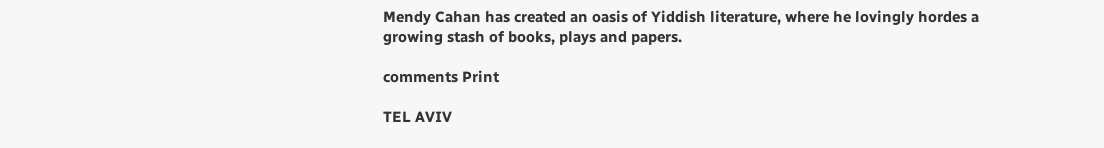Mendy Cahan has created an oasis of Yiddish literature, where he lovingly hordes a growing stash of books, plays and papers.

comments Print

TEL AVIV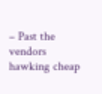– Past the vendors hawking cheap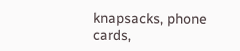knapsacks, phone cards,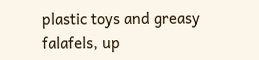plastic toys and greasy falafels, up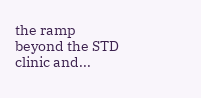the ramp beyond the STD clinic and...